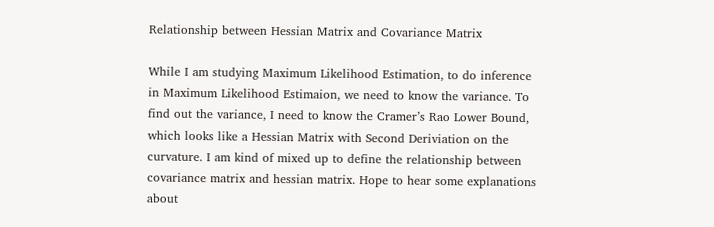Relationship between Hessian Matrix and Covariance Matrix

While I am studying Maximum Likelihood Estimation, to do inference in Maximum Likelihood Estimaion, we need to know the variance. To find out the variance, I need to know the Cramer’s Rao Lower Bound, which looks like a Hessian Matrix with Second Deriviation on the curvature. I am kind of mixed up to define the relationship between covariance matrix and hessian matrix. Hope to hear some explanations about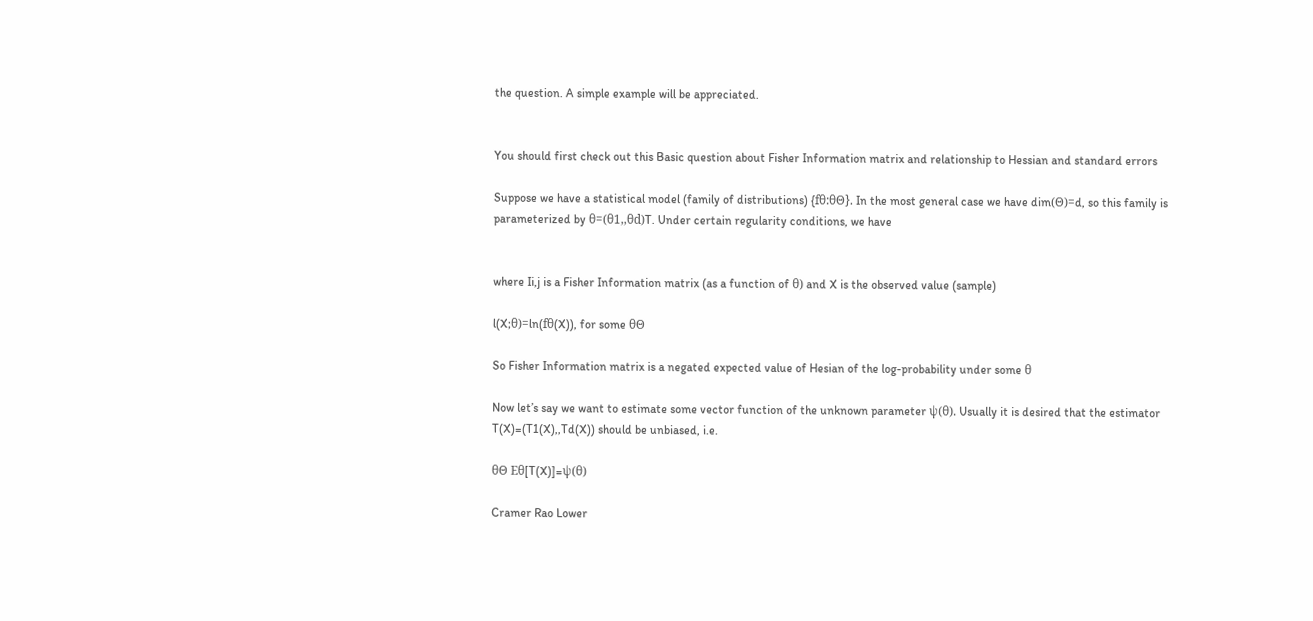the question. A simple example will be appreciated.


You should first check out this Basic question about Fisher Information matrix and relationship to Hessian and standard errors

Suppose we have a statistical model (family of distributions) {fθ:θΘ}. In the most general case we have dim(Θ)=d, so this family is parameterized by θ=(θ1,,θd)T. Under certain regularity conditions, we have


where Ii,j is a Fisher Information matrix (as a function of θ) and X is the observed value (sample)

l(X;θ)=ln(fθ(X)), for some θΘ

So Fisher Information matrix is a negated expected value of Hesian of the log-probability under some θ

Now let’s say we want to estimate some vector function of the unknown parameter ψ(θ). Usually it is desired that the estimator T(X)=(T1(X),,Td(X)) should be unbiased, i.e.

θΘ Eθ[T(X)]=ψ(θ)

Cramer Rao Lower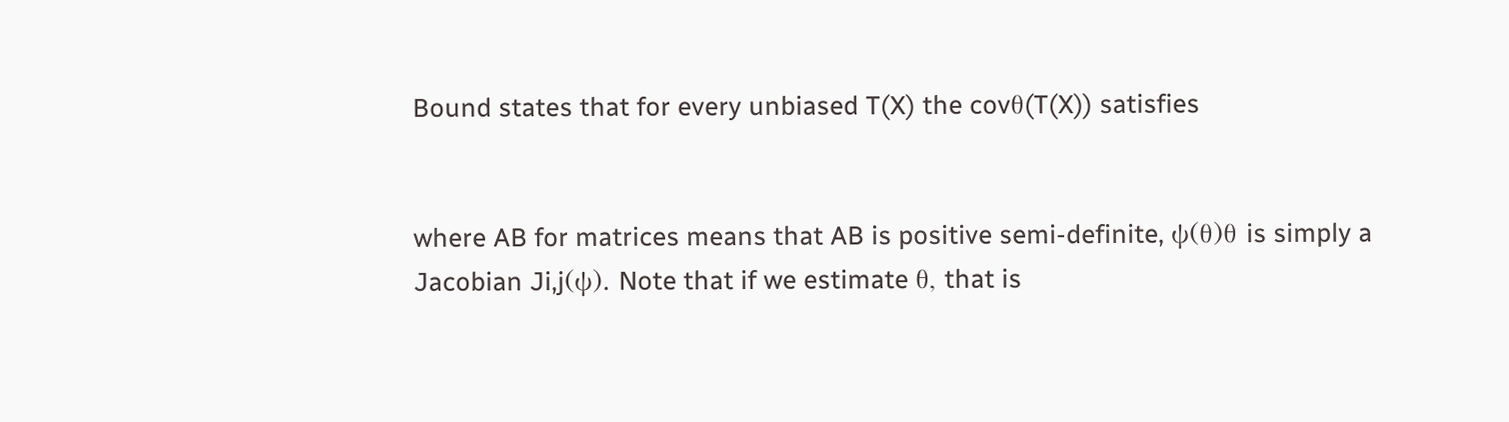Bound states that for every unbiased T(X) the covθ(T(X)) satisfies


where AB for matrices means that AB is positive semi-definite, ψ(θ)θ is simply a Jacobian Ji,j(ψ). Note that if we estimate θ, that is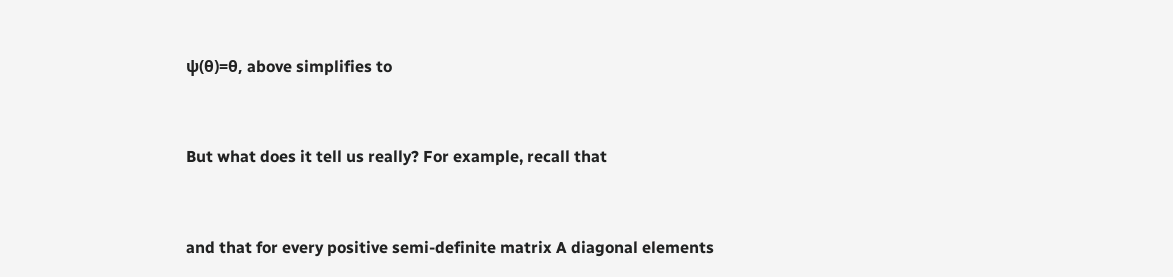ψ(θ)=θ, above simplifies to


But what does it tell us really? For example, recall that


and that for every positive semi-definite matrix A diagonal elements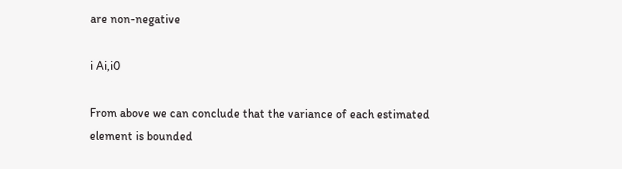are non-negative

i Ai,i0

From above we can conclude that the variance of each estimated element is bounded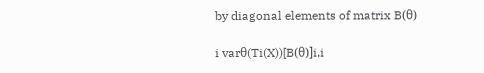by diagonal elements of matrix B(θ)

i varθ(Ti(X))[B(θ)]i,i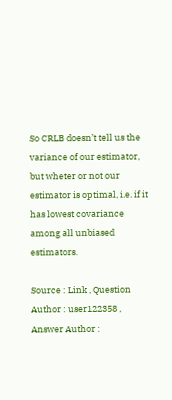So CRLB doesn’t tell us the variance of our estimator, but wheter or not our estimator is optimal, i.e. if it has lowest covariance among all unbiased estimators.

Source : Link , Question Author : user122358 , Answer Author :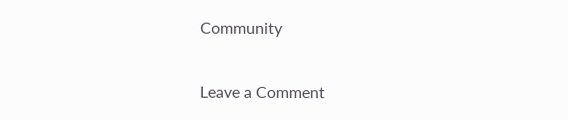Community

Leave a Comment